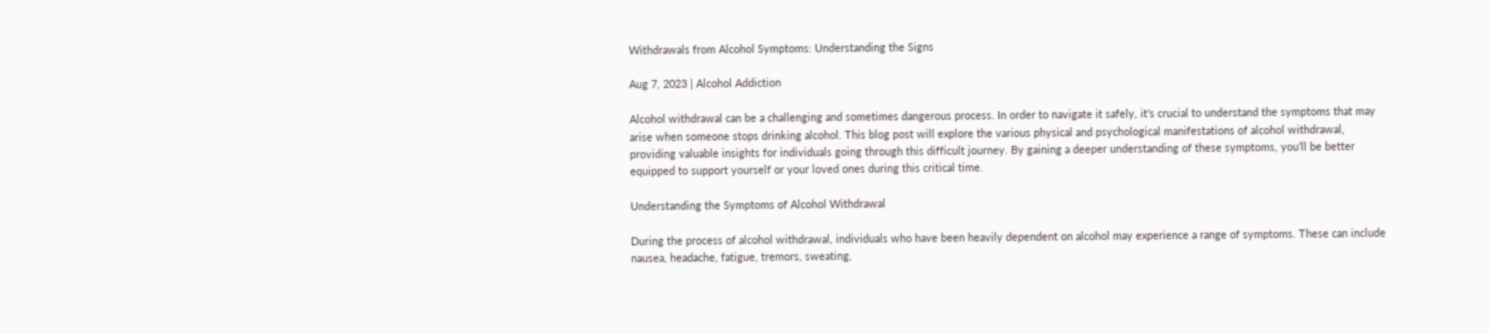Withdrawals from Alcohol Symptoms: Understanding the Signs

Aug 7, 2023 | Alcohol Addiction

Alcohol withdrawal can be a challenging and sometimes dangerous process. In order to navigate it safely, it’s crucial to understand the symptoms that may arise when someone stops drinking alcohol. This blog post will explore the various physical and psychological manifestations of alcohol withdrawal, providing valuable insights for individuals going through this difficult journey. By gaining a deeper understanding of these symptoms, you’ll be better equipped to support yourself or your loved ones during this critical time.

Understanding the Symptoms of Alcohol Withdrawal

During the process of alcohol withdrawal, individuals who have been heavily dependent on alcohol may experience a range of symptoms. These can include nausea, headache, fatigue, tremors, sweating,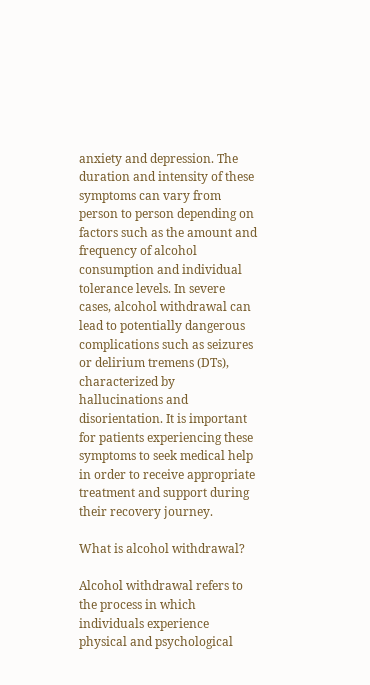anxiety and depression. The duration and intensity of these symptoms can vary from person to person depending on factors such as the amount and frequency of alcohol consumption and individual tolerance levels. In severe cases, alcohol withdrawal can lead to potentially dangerous complications such as seizures or delirium tremens (DTs), characterized by hallucinations and disorientation. It is important for patients experiencing these symptoms to seek medical help in order to receive appropriate treatment and support during their recovery journey.

What is alcohol withdrawal?

Alcohol withdrawal refers to the process in which individuals experience physical and psychological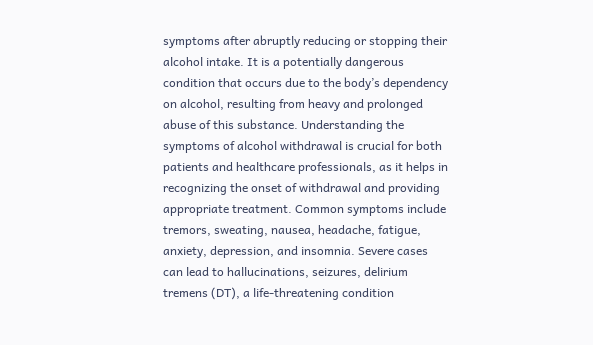symptoms after abruptly reducing or stopping their alcohol intake. It is a potentially dangerous condition that occurs due to the body’s dependency on alcohol, resulting from heavy and prolonged abuse of this substance. Understanding the symptoms of alcohol withdrawal is crucial for both patients and healthcare professionals, as it helps in recognizing the onset of withdrawal and providing appropriate treatment. Common symptoms include tremors, sweating, nausea, headache, fatigue, anxiety, depression, and insomnia. Severe cases can lead to hallucinations, seizures, delirium tremens (DT), a life-threatening condition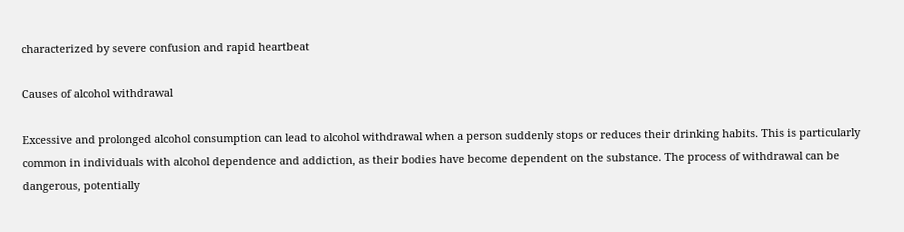characterized by severe confusion and rapid heartbeat

Causes of alcohol withdrawal

Excessive and prolonged alcohol consumption can lead to alcohol withdrawal when a person suddenly stops or reduces their drinking habits. This is particularly common in individuals with alcohol dependence and addiction, as their bodies have become dependent on the substance. The process of withdrawal can be dangerous, potentially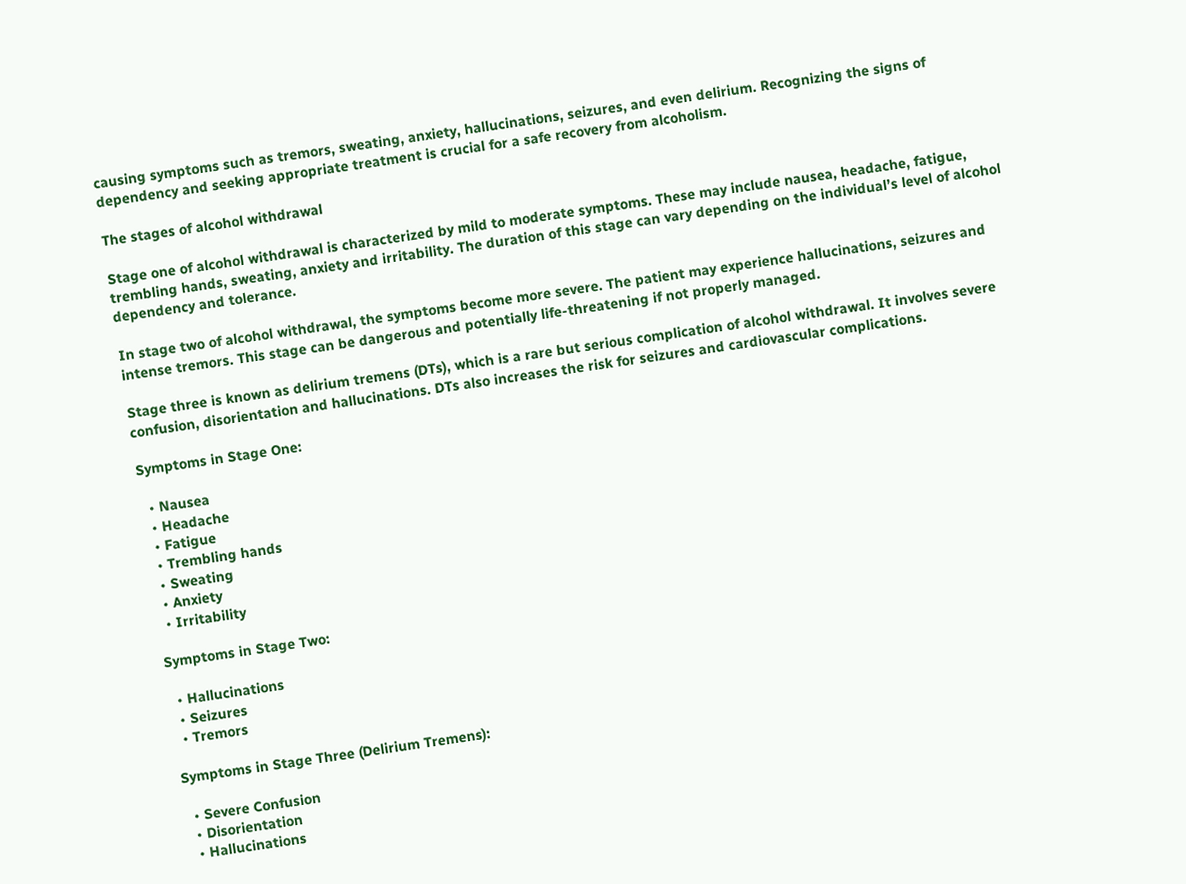causing symptoms such as tremors, sweating, anxiety, hallucinations, seizures, and even delirium. Recognizing the signs of dependency and seeking appropriate treatment is crucial for a safe recovery from alcoholism.

The stages of alcohol withdrawal

Stage one of alcohol withdrawal is characterized by mild to moderate symptoms. These may include nausea, headache, fatigue, trembling hands, sweating, anxiety and irritability. The duration of this stage can vary depending on the individual’s level of alcohol dependency and tolerance.

In stage two of alcohol withdrawal, the symptoms become more severe. The patient may experience hallucinations, seizures and intense tremors. This stage can be dangerous and potentially life-threatening if not properly managed.

Stage three is known as delirium tremens (DTs), which is a rare but serious complication of alcohol withdrawal. It involves severe confusion, disorientation and hallucinations. DTs also increases the risk for seizures and cardiovascular complications.

Symptoms in Stage One:

  • Nausea
  • Headache
  • Fatigue
  • Trembling hands
  • Sweating
  • Anxiety
  • Irritability

Symptoms in Stage Two:

  • Hallucinations
  • Seizures
  • Tremors

Symptoms in Stage Three (Delirium Tremens):

  • Severe Confusion
  • Disorientation
  • Hallucinations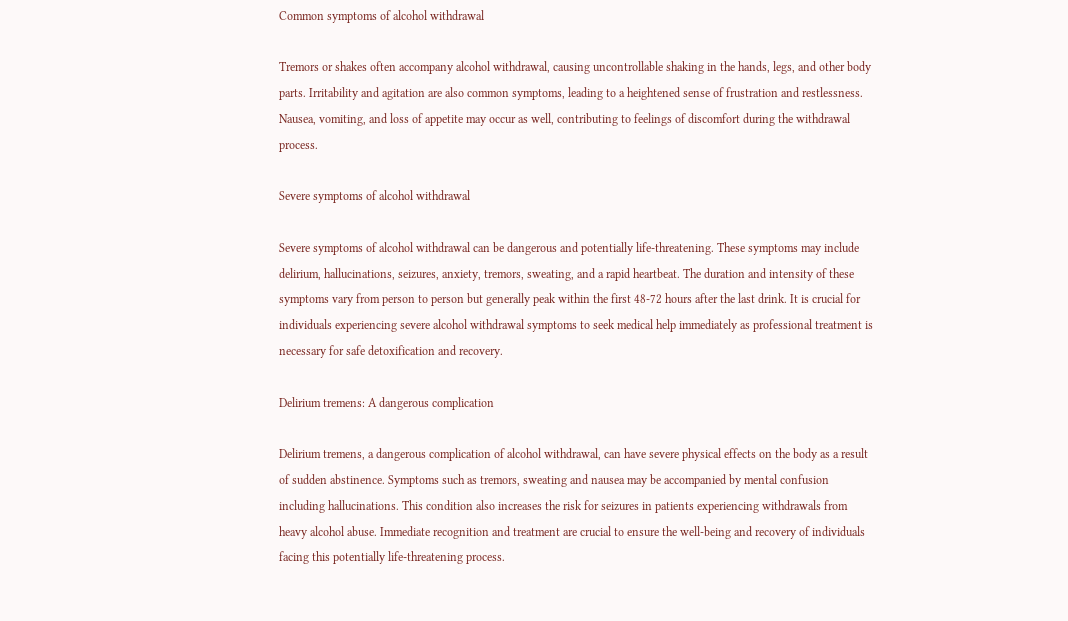Common symptoms of alcohol withdrawal

Tremors or shakes often accompany alcohol withdrawal, causing uncontrollable shaking in the hands, legs, and other body parts. Irritability and agitation are also common symptoms, leading to a heightened sense of frustration and restlessness. Nausea, vomiting, and loss of appetite may occur as well, contributing to feelings of discomfort during the withdrawal process.

Severe symptoms of alcohol withdrawal

Severe symptoms of alcohol withdrawal can be dangerous and potentially life-threatening. These symptoms may include delirium, hallucinations, seizures, anxiety, tremors, sweating, and a rapid heartbeat. The duration and intensity of these symptoms vary from person to person but generally peak within the first 48-72 hours after the last drink. It is crucial for individuals experiencing severe alcohol withdrawal symptoms to seek medical help immediately as professional treatment is necessary for safe detoxification and recovery.

Delirium tremens: A dangerous complication

Delirium tremens, a dangerous complication of alcohol withdrawal, can have severe physical effects on the body as a result of sudden abstinence. Symptoms such as tremors, sweating and nausea may be accompanied by mental confusion including hallucinations. This condition also increases the risk for seizures in patients experiencing withdrawals from heavy alcohol abuse. Immediate recognition and treatment are crucial to ensure the well-being and recovery of individuals facing this potentially life-threatening process.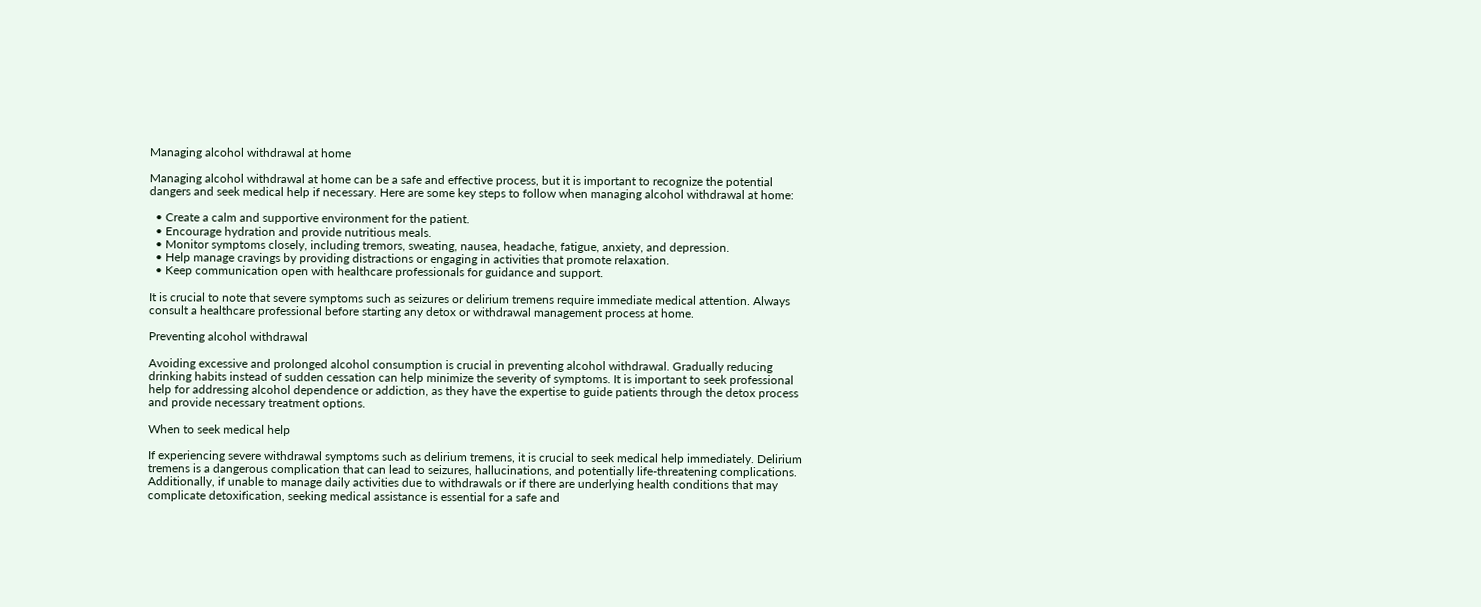Managing alcohol withdrawal at home

Managing alcohol withdrawal at home can be a safe and effective process, but it is important to recognize the potential dangers and seek medical help if necessary. Here are some key steps to follow when managing alcohol withdrawal at home:

  • Create a calm and supportive environment for the patient.
  • Encourage hydration and provide nutritious meals.
  • Monitor symptoms closely, including tremors, sweating, nausea, headache, fatigue, anxiety, and depression.
  • Help manage cravings by providing distractions or engaging in activities that promote relaxation.
  • Keep communication open with healthcare professionals for guidance and support.

It is crucial to note that severe symptoms such as seizures or delirium tremens require immediate medical attention. Always consult a healthcare professional before starting any detox or withdrawal management process at home.

Preventing alcohol withdrawal

Avoiding excessive and prolonged alcohol consumption is crucial in preventing alcohol withdrawal. Gradually reducing drinking habits instead of sudden cessation can help minimize the severity of symptoms. It is important to seek professional help for addressing alcohol dependence or addiction, as they have the expertise to guide patients through the detox process and provide necessary treatment options.

When to seek medical help

If experiencing severe withdrawal symptoms such as delirium tremens, it is crucial to seek medical help immediately. Delirium tremens is a dangerous complication that can lead to seizures, hallucinations, and potentially life-threatening complications. Additionally, if unable to manage daily activities due to withdrawals or if there are underlying health conditions that may complicate detoxification, seeking medical assistance is essential for a safe and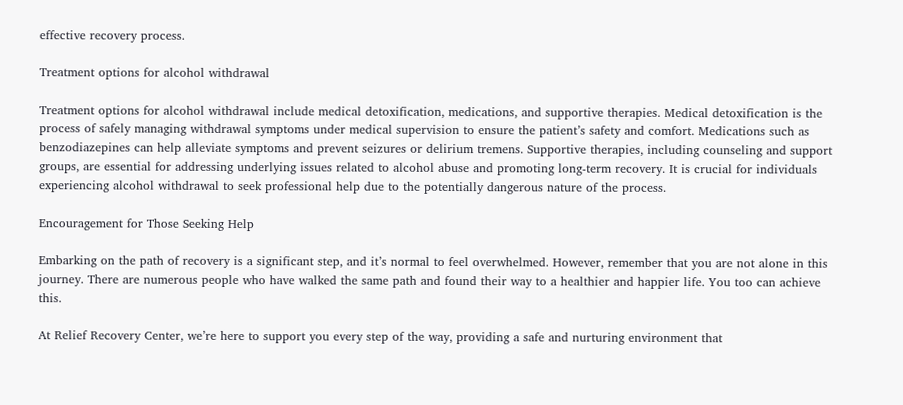effective recovery process.

Treatment options for alcohol withdrawal

Treatment options for alcohol withdrawal include medical detoxification, medications, and supportive therapies. Medical detoxification is the process of safely managing withdrawal symptoms under medical supervision to ensure the patient’s safety and comfort. Medications such as benzodiazepines can help alleviate symptoms and prevent seizures or delirium tremens. Supportive therapies, including counseling and support groups, are essential for addressing underlying issues related to alcohol abuse and promoting long-term recovery. It is crucial for individuals experiencing alcohol withdrawal to seek professional help due to the potentially dangerous nature of the process.

Encouragement for Those Seeking Help

Embarking on the path of recovery is a significant step, and it’s normal to feel overwhelmed. However, remember that you are not alone in this journey. There are numerous people who have walked the same path and found their way to a healthier and happier life. You too can achieve this.

At Relief Recovery Center, we’re here to support you every step of the way, providing a safe and nurturing environment that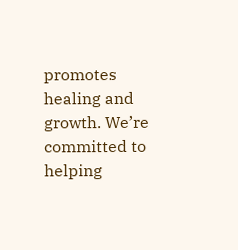promotes healing and growth. We’re committed to helping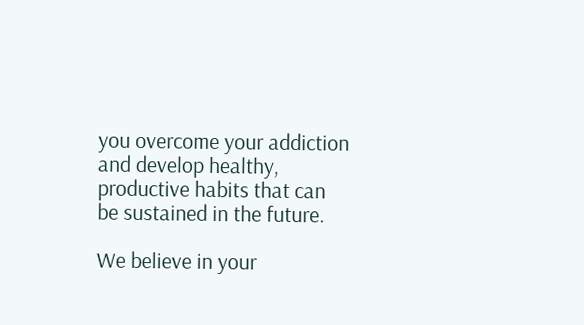you overcome your addiction and develop healthy, productive habits that can be sustained in the future.

We believe in your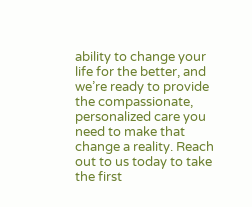ability to change your life for the better, and we’re ready to provide the compassionate, personalized care you need to make that change a reality. Reach out to us today to take the first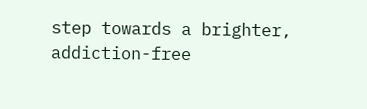step towards a brighter, addiction-free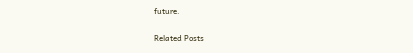future.

Related Posts